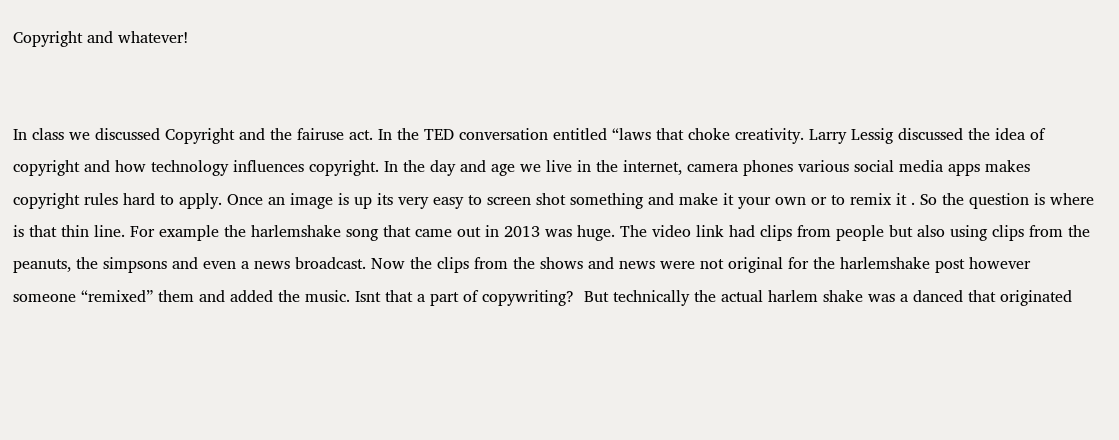Copyright and whatever!


In class we discussed Copyright and the fairuse act. In the TED conversation entitled “laws that choke creativity. Larry Lessig discussed the idea of copyright and how technology influences copyright. In the day and age we live in the internet, camera phones various social media apps makes copyright rules hard to apply. Once an image is up its very easy to screen shot something and make it your own or to remix it . So the question is where is that thin line. For example the harlemshake song that came out in 2013 was huge. The video link had clips from people but also using clips from the peanuts, the simpsons and even a news broadcast. Now the clips from the shows and news were not original for the harlemshake post however someone “remixed” them and added the music. Isnt that a part of copywriting?  But technically the actual harlem shake was a danced that originated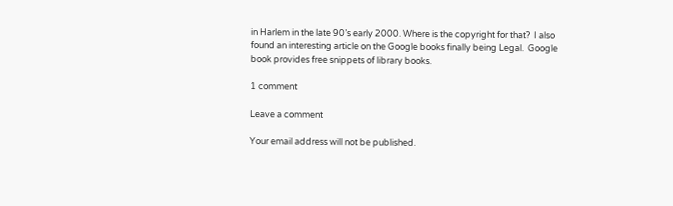in Harlem in the late 90’s early 2000. Where is the copyright for that?  I also found an interesting article on the Google books finally being Legal.  Google book provides free snippets of library books.

1 comment

Leave a comment

Your email address will not be published.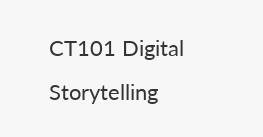CT101 Digital Storytelling